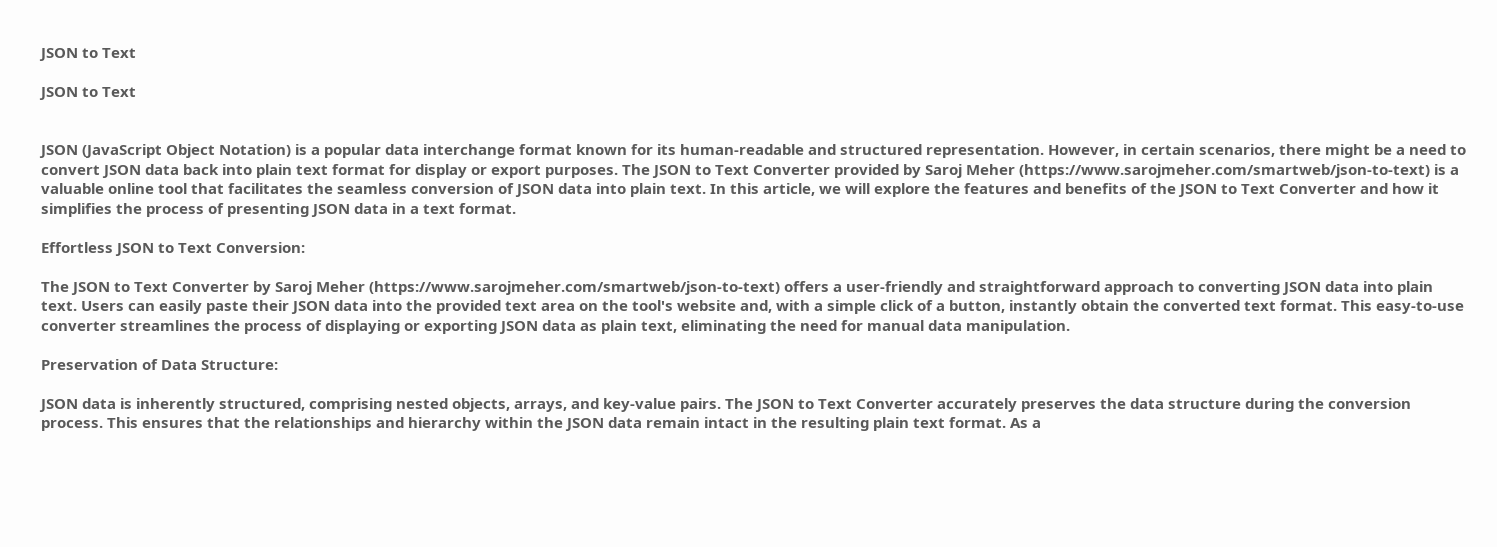JSON to Text

JSON to Text


JSON (JavaScript Object Notation) is a popular data interchange format known for its human-readable and structured representation. However, in certain scenarios, there might be a need to convert JSON data back into plain text format for display or export purposes. The JSON to Text Converter provided by Saroj Meher (https://www.sarojmeher.com/smartweb/json-to-text) is a valuable online tool that facilitates the seamless conversion of JSON data into plain text. In this article, we will explore the features and benefits of the JSON to Text Converter and how it simplifies the process of presenting JSON data in a text format.

Effortless JSON to Text Conversion:

The JSON to Text Converter by Saroj Meher (https://www.sarojmeher.com/smartweb/json-to-text) offers a user-friendly and straightforward approach to converting JSON data into plain text. Users can easily paste their JSON data into the provided text area on the tool's website and, with a simple click of a button, instantly obtain the converted text format. This easy-to-use converter streamlines the process of displaying or exporting JSON data as plain text, eliminating the need for manual data manipulation.

Preservation of Data Structure:

JSON data is inherently structured, comprising nested objects, arrays, and key-value pairs. The JSON to Text Converter accurately preserves the data structure during the conversion process. This ensures that the relationships and hierarchy within the JSON data remain intact in the resulting plain text format. As a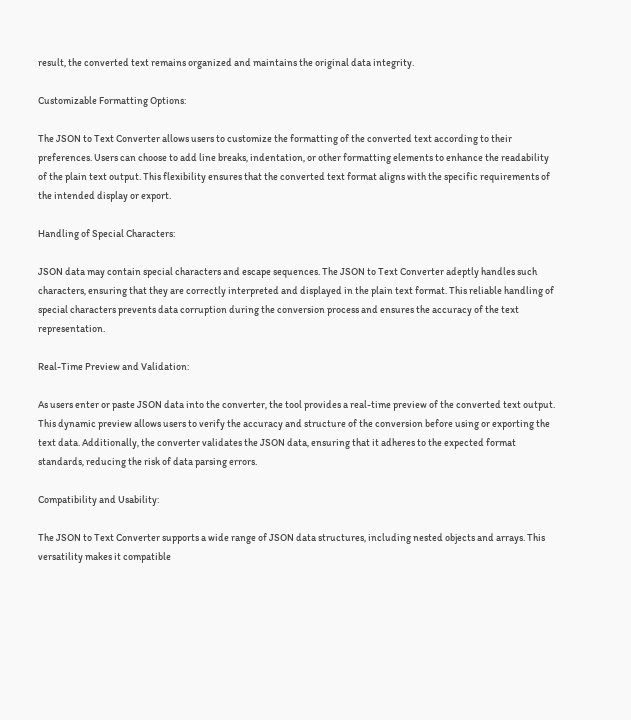result, the converted text remains organized and maintains the original data integrity.

Customizable Formatting Options:

The JSON to Text Converter allows users to customize the formatting of the converted text according to their preferences. Users can choose to add line breaks, indentation, or other formatting elements to enhance the readability of the plain text output. This flexibility ensures that the converted text format aligns with the specific requirements of the intended display or export.

Handling of Special Characters:

JSON data may contain special characters and escape sequences. The JSON to Text Converter adeptly handles such characters, ensuring that they are correctly interpreted and displayed in the plain text format. This reliable handling of special characters prevents data corruption during the conversion process and ensures the accuracy of the text representation.

Real-Time Preview and Validation:

As users enter or paste JSON data into the converter, the tool provides a real-time preview of the converted text output. This dynamic preview allows users to verify the accuracy and structure of the conversion before using or exporting the text data. Additionally, the converter validates the JSON data, ensuring that it adheres to the expected format standards, reducing the risk of data parsing errors.

Compatibility and Usability:

The JSON to Text Converter supports a wide range of JSON data structures, including nested objects and arrays. This versatility makes it compatible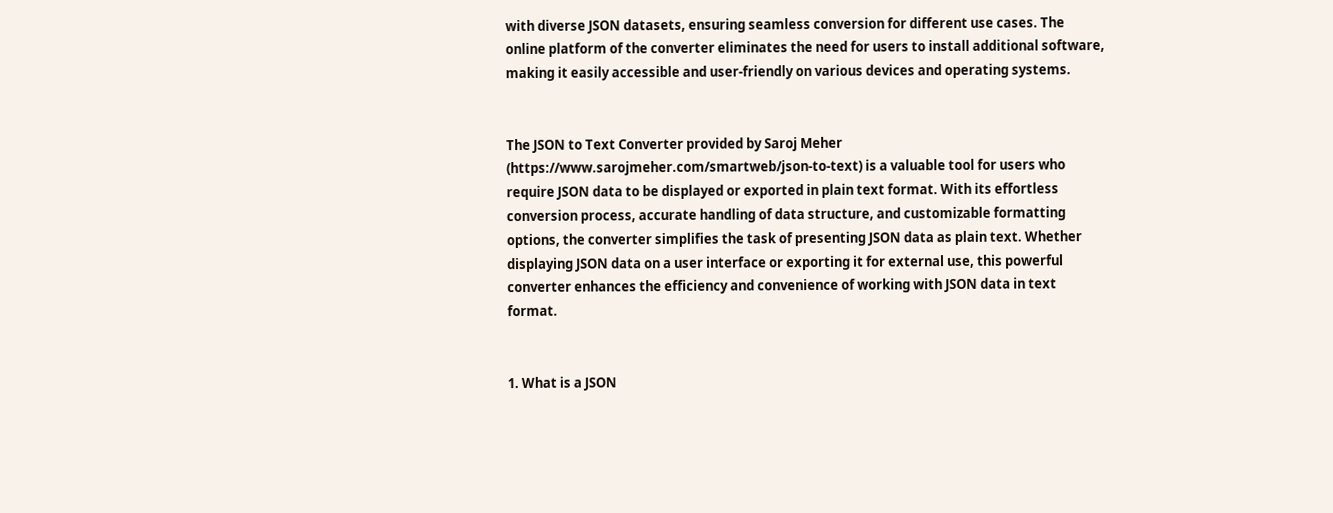with diverse JSON datasets, ensuring seamless conversion for different use cases. The online platform of the converter eliminates the need for users to install additional software, making it easily accessible and user-friendly on various devices and operating systems.


The JSON to Text Converter provided by Saroj Meher (https://www.sarojmeher.com/smartweb/json-to-text) is a valuable tool for users who require JSON data to be displayed or exported in plain text format. With its effortless conversion process, accurate handling of data structure, and customizable formatting options, the converter simplifies the task of presenting JSON data as plain text. Whether displaying JSON data on a user interface or exporting it for external use, this powerful converter enhances the efficiency and convenience of working with JSON data in text format.


1. What is a JSON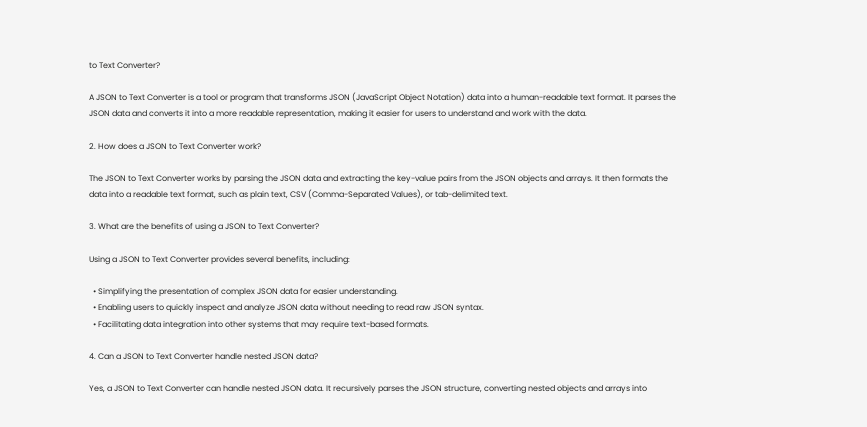to Text Converter?

A JSON to Text Converter is a tool or program that transforms JSON (JavaScript Object Notation) data into a human-readable text format. It parses the JSON data and converts it into a more readable representation, making it easier for users to understand and work with the data.

2. How does a JSON to Text Converter work?

The JSON to Text Converter works by parsing the JSON data and extracting the key-value pairs from the JSON objects and arrays. It then formats the data into a readable text format, such as plain text, CSV (Comma-Separated Values), or tab-delimited text.

3. What are the benefits of using a JSON to Text Converter?

Using a JSON to Text Converter provides several benefits, including:

  • Simplifying the presentation of complex JSON data for easier understanding.
  • Enabling users to quickly inspect and analyze JSON data without needing to read raw JSON syntax.
  • Facilitating data integration into other systems that may require text-based formats.

4. Can a JSON to Text Converter handle nested JSON data?

Yes, a JSON to Text Converter can handle nested JSON data. It recursively parses the JSON structure, converting nested objects and arrays into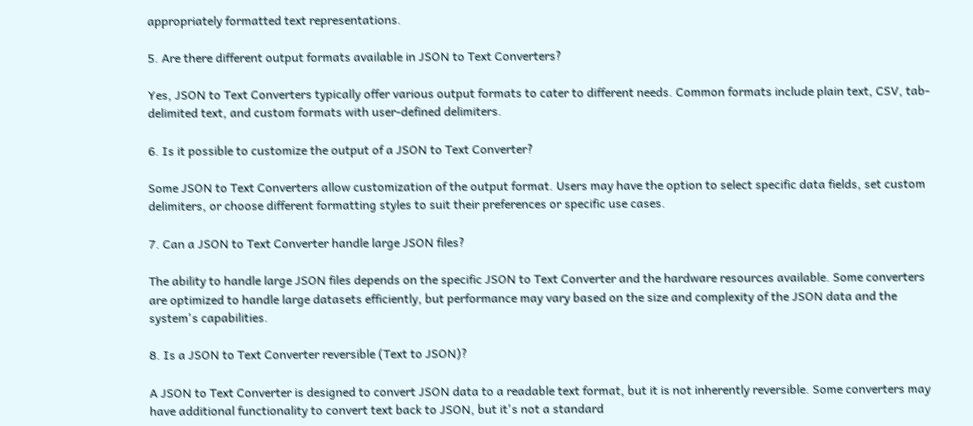appropriately formatted text representations.

5. Are there different output formats available in JSON to Text Converters?

Yes, JSON to Text Converters typically offer various output formats to cater to different needs. Common formats include plain text, CSV, tab-delimited text, and custom formats with user-defined delimiters.

6. Is it possible to customize the output of a JSON to Text Converter?

Some JSON to Text Converters allow customization of the output format. Users may have the option to select specific data fields, set custom delimiters, or choose different formatting styles to suit their preferences or specific use cases.

7. Can a JSON to Text Converter handle large JSON files?

The ability to handle large JSON files depends on the specific JSON to Text Converter and the hardware resources available. Some converters are optimized to handle large datasets efficiently, but performance may vary based on the size and complexity of the JSON data and the system's capabilities.

8. Is a JSON to Text Converter reversible (Text to JSON)?

A JSON to Text Converter is designed to convert JSON data to a readable text format, but it is not inherently reversible. Some converters may have additional functionality to convert text back to JSON, but it's not a standard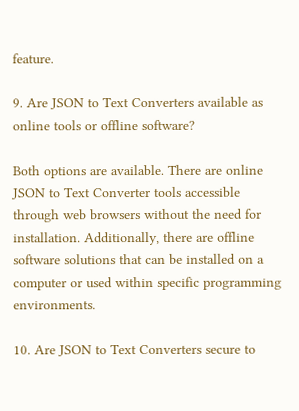feature.

9. Are JSON to Text Converters available as online tools or offline software?

Both options are available. There are online JSON to Text Converter tools accessible through web browsers without the need for installation. Additionally, there are offline software solutions that can be installed on a computer or used within specific programming environments.

10. Are JSON to Text Converters secure to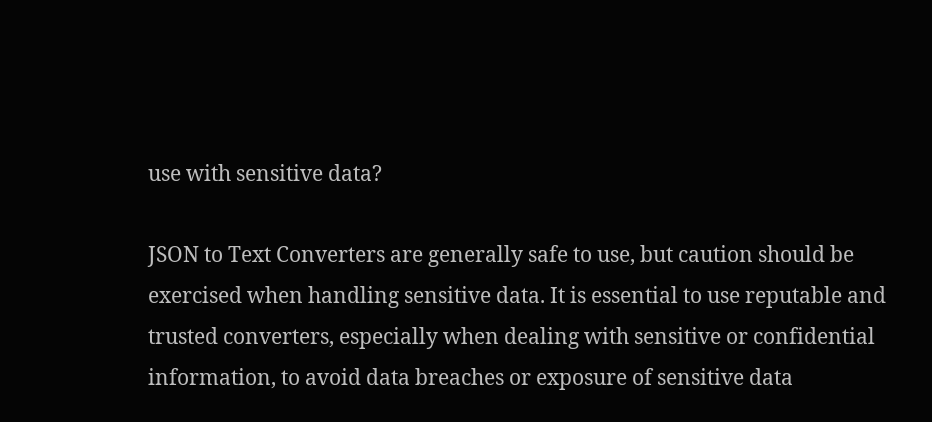use with sensitive data?

JSON to Text Converters are generally safe to use, but caution should be exercised when handling sensitive data. It is essential to use reputable and trusted converters, especially when dealing with sensitive or confidential information, to avoid data breaches or exposure of sensitive data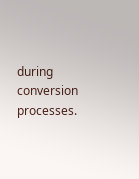during conversion processes.